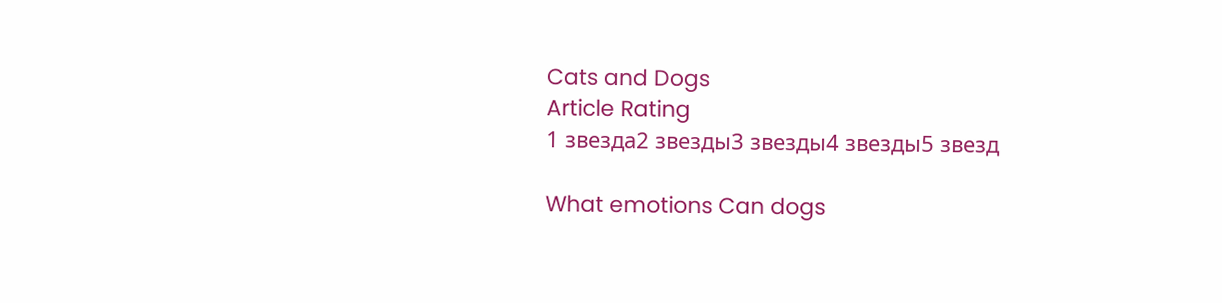Cats and Dogs
Article Rating
1 звезда2 звезды3 звезды4 звезды5 звезд

What emotions Can dogs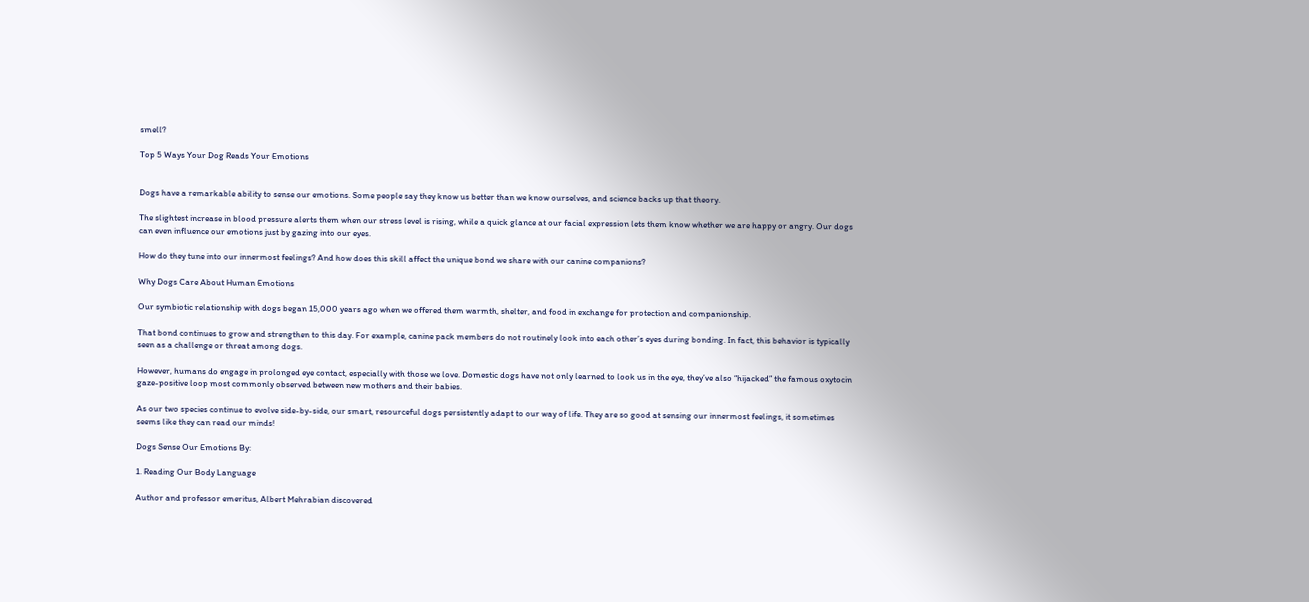smell?

Top 5 Ways Your Dog Reads Your Emotions


Dogs have a remarkable ability to sense our emotions. Some people say they know us better than we know ourselves, and science backs up that theory.

The slightest increase in blood pressure alerts them when our stress level is rising, while a quick glance at our facial expression lets them know whether we are happy or angry. Our dogs can even influence our emotions just by gazing into our eyes.

How do they tune into our innermost feelings? And how does this skill affect the unique bond we share with our canine companions?

Why Dogs Care About Human Emotions

Our symbiotic relationship with dogs began 15,000 years ago when we offered them warmth, shelter, and food in exchange for protection and companionship.

That bond continues to grow and strengthen to this day. For example, canine pack members do not routinely look into each other’s eyes during bonding. In fact, this behavior is typically seen as a challenge or threat among dogs.

However, humans do engage in prolonged eye contact, especially with those we love. Domestic dogs have not only learned to look us in the eye, they’ve also “hijacked” the famous oxytocin gaze-positive loop most commonly observed between new mothers and their babies.

As our two species continue to evolve side-by-side, our smart, resourceful dogs persistently adapt to our way of life. They are so good at sensing our innermost feelings, it sometimes seems like they can read our minds!

Dogs Sense Our Emotions By:

1. Reading Our Body Language

Author and professor emeritus, Albert Mehrabian discovered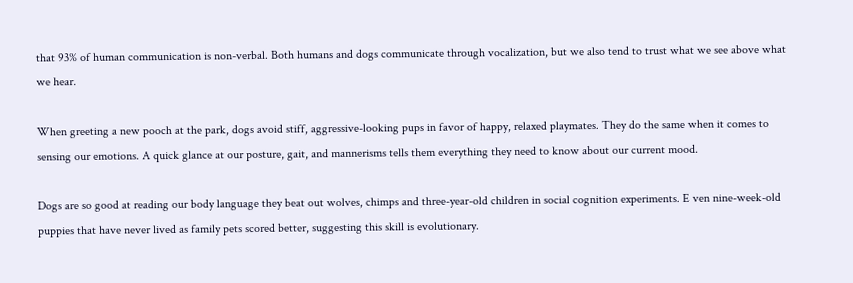that 93% of human communication is non-verbal. Both humans and dogs communicate through vocalization, but we also tend to trust what we see above what we hear.

When greeting a new pooch at the park, dogs avoid stiff, aggressive-looking pups in favor of happy, relaxed playmates. They do the same when it comes to sensing our emotions. A quick glance at our posture, gait, and mannerisms tells them everything they need to know about our current mood.

Dogs are so good at reading our body language they beat out wolves, chimps and three-year-old children in social cognition experiments. E ven nine-week-old puppies that have never lived as family pets scored better, suggesting this skill is evolutionary.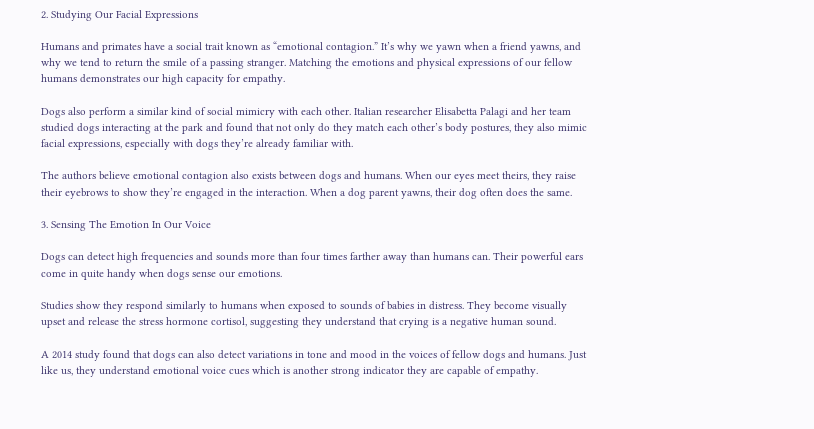2. Studying Our Facial Expressions

Humans and primates have a social trait known as “emotional contagion.” It’s why we yawn when a friend yawns, and why we tend to return the smile of a passing stranger. Matching the emotions and physical expressions of our fellow humans demonstrates our high capacity for empathy.

Dogs also perform a similar kind of social mimicry with each other. Italian researcher Elisabetta Palagi and her team studied dogs interacting at the park and found that not only do they match each other’s body postures, they also mimic facial expressions, especially with dogs they’re already familiar with.

The authors believe emotional contagion also exists between dogs and humans. When our eyes meet theirs, they raise their eyebrows to show they’re engaged in the interaction. When a dog parent yawns, their dog often does the same.

3. Sensing The Emotion In Our Voice

Dogs can detect high frequencies and sounds more than four times farther away than humans can. Their powerful ears come in quite handy when dogs sense our emotions.

Studies show they respond similarly to humans when exposed to sounds of babies in distress. They become visually upset and release the stress hormone cortisol, suggesting they understand that crying is a negative human sound.

A 2014 study found that dogs can also detect variations in tone and mood in the voices of fellow dogs and humans. Just like us, they understand emotional voice cues which is another strong indicator they are capable of empathy.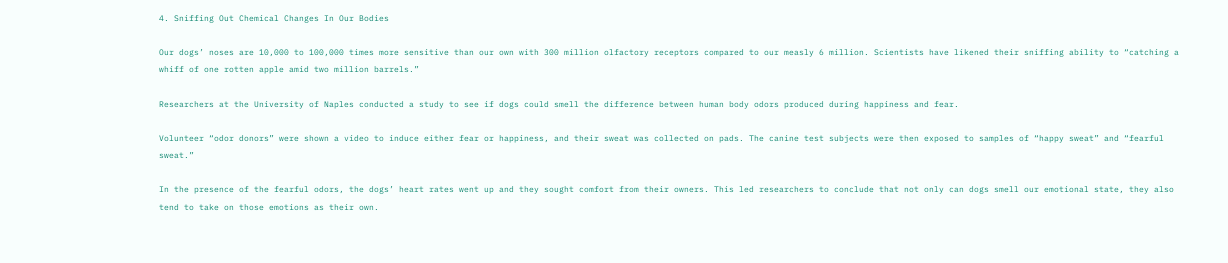4. Sniffing Out Chemical Changes In Our Bodies

Our dogs’ noses are 10,000 to 100,000 times more sensitive than our own with 300 million olfactory receptors compared to our measly 6 million. Scientists have likened their sniffing ability to “catching a whiff of one rotten apple amid two million barrels.”

Researchers at the University of Naples conducted a study to see if dogs could smell the difference between human body odors produced during happiness and fear.

Volunteer “odor donors” were shown a video to induce either fear or happiness, and their sweat was collected on pads. The canine test subjects were then exposed to samples of “happy sweat” and “fearful sweat.”

In the presence of the fearful odors, the dogs’ heart rates went up and they sought comfort from their owners. This led researchers to conclude that not only can dogs smell our emotional state, they also tend to take on those emotions as their own.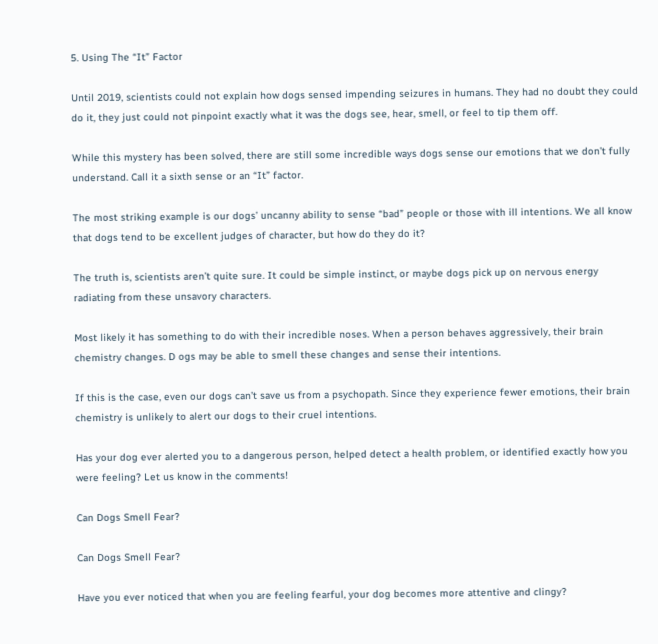5. Using The “It” Factor

Until 2019, scientists could not explain how dogs sensed impending seizures in humans. They had no doubt they could do it, they just could not pinpoint exactly what it was the dogs see, hear, smell, or feel to tip them off.

While this mystery has been solved, there are still some incredible ways dogs sense our emotions that we don’t fully understand. Call it a sixth sense or an “It” factor.

The most striking example is our dogs’ uncanny ability to sense “bad” people or those with ill intentions. We all know that dogs tend to be excellent judges of character, but how do they do it?

The truth is, scientists aren’t quite sure. It could be simple instinct, or maybe dogs pick up on nervous energy radiating from these unsavory characters.

Most likely it has something to do with their incredible noses. When a person behaves aggressively, their brain chemistry changes. D ogs may be able to smell these changes and sense their intentions.

If this is the case, even our dogs can’t save us from a psychopath. Since they experience fewer emotions, their brain chemistry is unlikely to alert our dogs to their cruel intentions.

Has your dog ever alerted you to a dangerous person, helped detect a health problem, or identified exactly how you were feeling? Let us know in the comments!

Can Dogs Smell Fear?

Can Dogs Smell Fear?

Have you ever noticed that when you are feeling fearful, your dog becomes more attentive and clingy?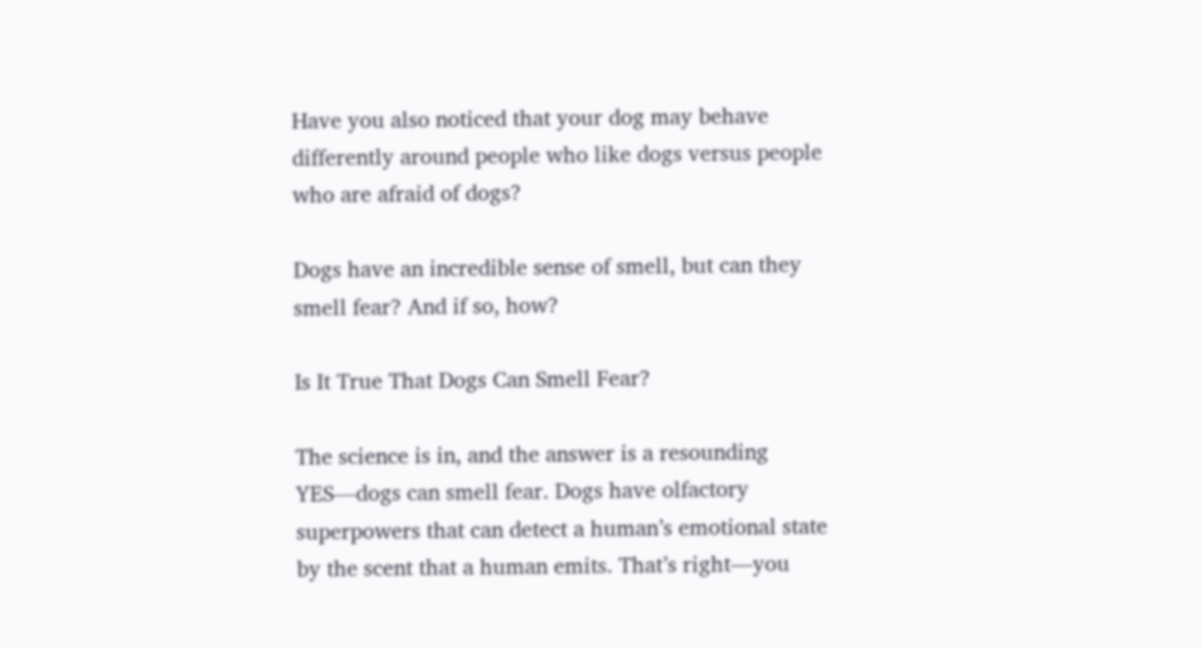Have you also noticed that your dog may behave differently around people who like dogs versus people who are afraid of dogs?

Dogs have an incredible sense of smell, but can they smell fear? And if so, how?

Is It True That Dogs Can Smell Fear?

The science is in, and the answer is a resounding YES—dogs can smell fear. Dogs have olfactory superpowers that can detect a human’s emotional state by the scent that a human emits. That’s right—you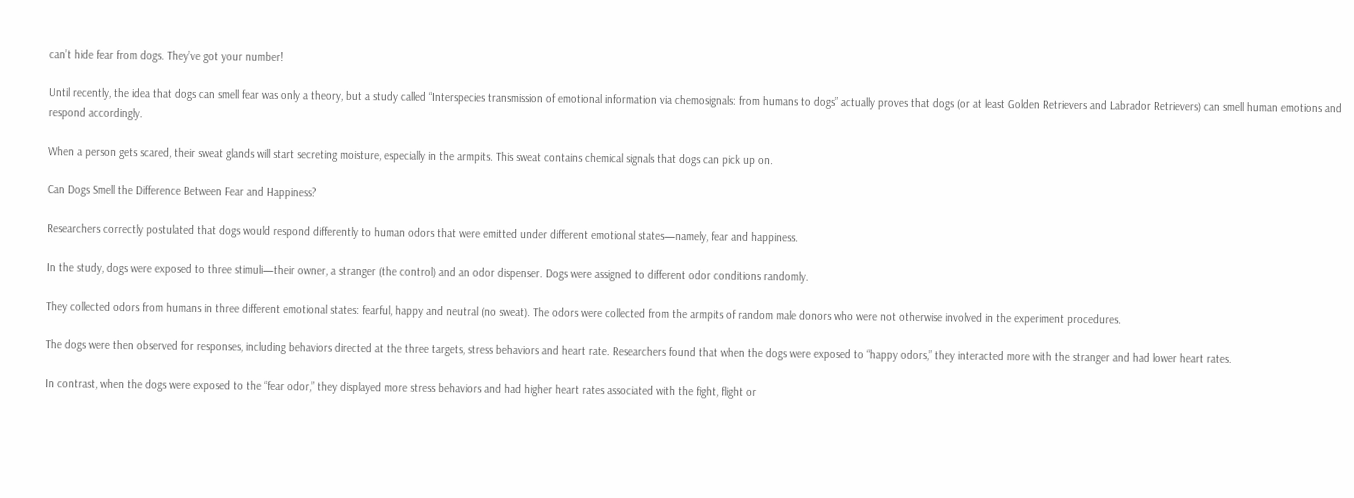can’t hide fear from dogs. They’ve got your number!

Until recently, the idea that dogs can smell fear was only a theory, but a study called “Interspecies transmission of emotional information via chemosignals: from humans to dogs” actually proves that dogs (or at least Golden Retrievers and Labrador Retrievers) can smell human emotions and respond accordingly.

When a person gets scared, their sweat glands will start secreting moisture, especially in the armpits. This sweat contains chemical signals that dogs can pick up on.

Can Dogs Smell the Difference Between Fear and Happiness?

Researchers correctly postulated that dogs would respond differently to human odors that were emitted under different emotional states—namely, fear and happiness.

In the study, dogs were exposed to three stimuli—their owner, a stranger (the control) and an odor dispenser. Dogs were assigned to different odor conditions randomly.

They collected odors from humans in three different emotional states: fearful, happy and neutral (no sweat). The odors were collected from the armpits of random male donors who were not otherwise involved in the experiment procedures.

The dogs were then observed for responses, including behaviors directed at the three targets, stress behaviors and heart rate. Researchers found that when the dogs were exposed to “happy odors,” they interacted more with the stranger and had lower heart rates.

In contrast, when the dogs were exposed to the “fear odor,” they displayed more stress behaviors and had higher heart rates associated with the fight, flight or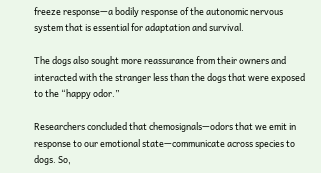freeze response—a bodily response of the autonomic nervous system that is essential for adaptation and survival.

The dogs also sought more reassurance from their owners and interacted with the stranger less than the dogs that were exposed to the “happy odor.”

Researchers concluded that chemosignals—odors that we emit in response to our emotional state—communicate across species to dogs. So,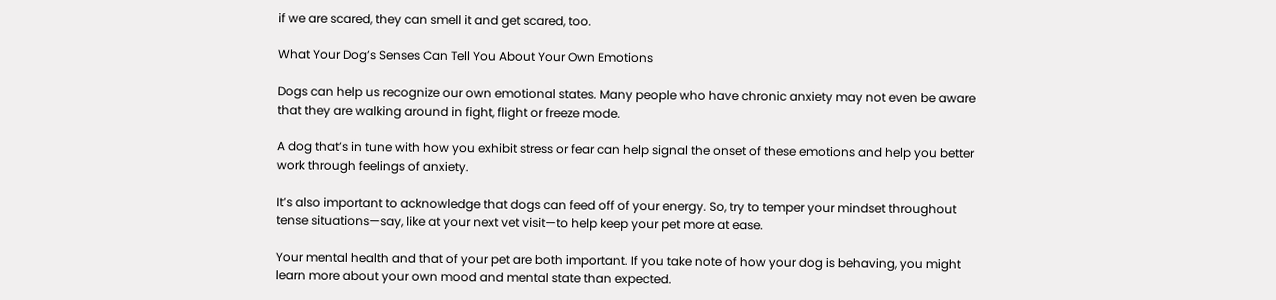if we are scared, they can smell it and get scared, too.

What Your Dog’s Senses Can Tell You About Your Own Emotions

Dogs can help us recognize our own emotional states. Many people who have chronic anxiety may not even be aware that they are walking around in fight, flight or freeze mode.

A dog that’s in tune with how you exhibit stress or fear can help signal the onset of these emotions and help you better work through feelings of anxiety.

It’s also important to acknowledge that dogs can feed off of your energy. So, try to temper your mindset throughout tense situations—say, like at your next vet visit—to help keep your pet more at ease.

Your mental health and that of your pet are both important. If you take note of how your dog is behaving, you might learn more about your own mood and mental state than expected.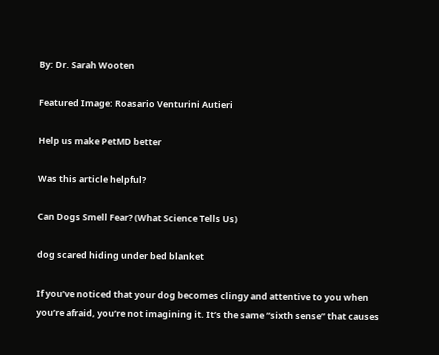By: Dr. Sarah Wooten

Featured Image: Roasario Venturini Autieri

Help us make PetMD better

Was this article helpful?

Can Dogs Smell Fear? (What Science Tells Us)

dog scared hiding under bed blanket

If you’ve noticed that your dog becomes clingy and attentive to you when you’re afraid, you’re not imagining it. It’s the same “sixth sense” that causes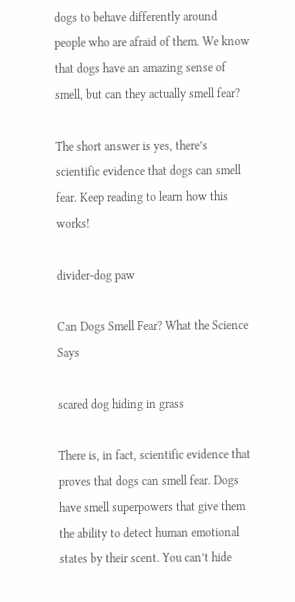dogs to behave differently around people who are afraid of them. We know that dogs have an amazing sense of smell, but can they actually smell fear?

The short answer is yes, there’s scientific evidence that dogs can smell fear. Keep reading to learn how this works!

divider-dog paw

Can Dogs Smell Fear? What the Science Says

scared dog hiding in grass

There is, in fact, scientific evidence that proves that dogs can smell fear. Dogs have smell superpowers that give them the ability to detect human emotional states by their scent. You can’t hide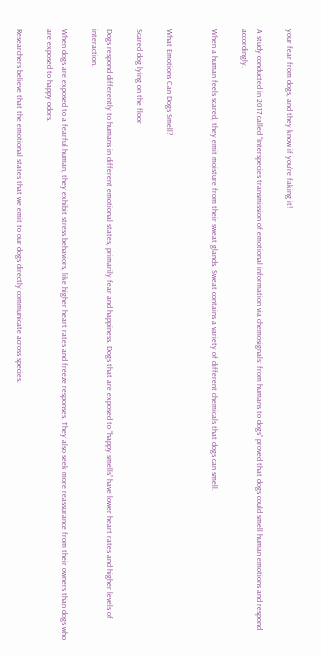your fear from dogs, and they know if you’re faking it!

A study conducted in 2017 called “Interspecies transmission of emotional information via chemosignals: from humans to dogs” proved that dogs could smell human emotions and respond accordingly.

When a human feels scared, they emit moisture from their sweat glands. Sweat contains a variety of different chemicals that dogs can smell.


What Emotions Can Dogs Smell?

Scared dog lying on the floor

Dogs respond differently to humans in different emotional states, primarily fear and happiness. Dogs that are exposed to “happy smells” have lower heart rates and higher levels of interaction.

When dogs are exposed to a fearful human, they exhibit stress behaviors, like higher heart rates and freeze responses. They also seek more reassurance from their owners than dogs who are exposed to happy odors.

Researchers believe that the emotional states that we emit to our dogs directly communicate across species.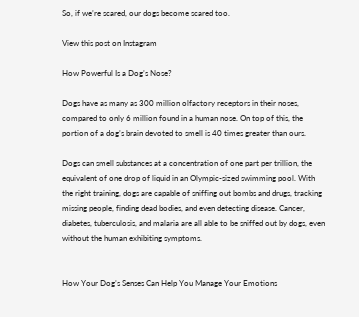So, if we’re scared, our dogs become scared too.

View this post on Instagram

How Powerful Is a Dog’s Nose?

Dogs have as many as 300 million olfactory receptors in their noses, compared to only 6 million found in a human nose. On top of this, the portion of a dog’s brain devoted to smell is 40 times greater than ours.

Dogs can smell substances at a concentration of one part per trillion, the equivalent of one drop of liquid in an Olympic-sized swimming pool. With the right training, dogs are capable of sniffing out bombs and drugs, tracking missing people, finding dead bodies, and even detecting disease. Cancer, diabetes, tuberculosis, and malaria are all able to be sniffed out by dogs, even without the human exhibiting symptoms.


How Your Dog’s Senses Can Help You Manage Your Emotions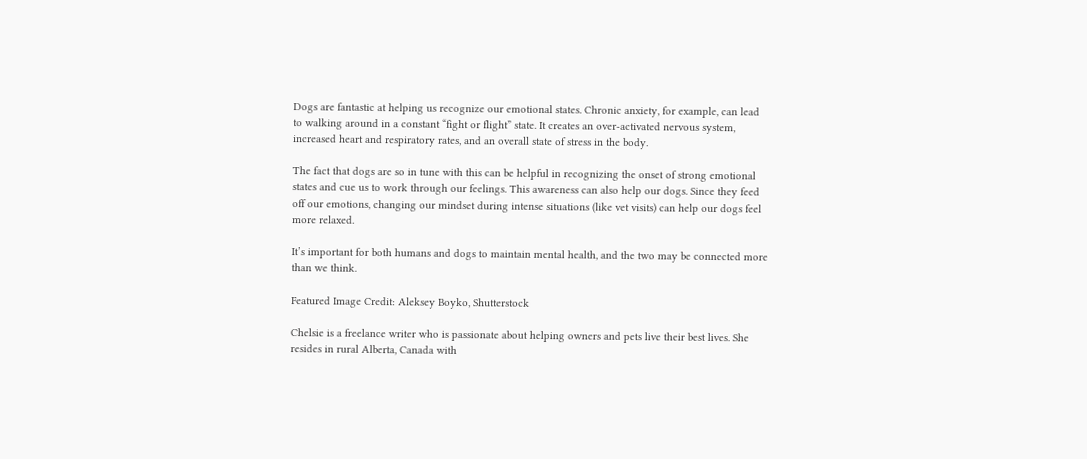Dogs are fantastic at helping us recognize our emotional states. Chronic anxiety, for example, can lead to walking around in a constant “fight or flight” state. It creates an over-activated nervous system, increased heart and respiratory rates, and an overall state of stress in the body.

The fact that dogs are so in tune with this can be helpful in recognizing the onset of strong emotional states and cue us to work through our feelings. This awareness can also help our dogs. Since they feed off our emotions, changing our mindset during intense situations (like vet visits) can help our dogs feel more relaxed.

It’s important for both humans and dogs to maintain mental health, and the two may be connected more than we think.

Featured Image Credit: Aleksey Boyko, Shutterstock

Chelsie is a freelance writer who is passionate about helping owners and pets live their best lives. She resides in rural Alberta, Canada with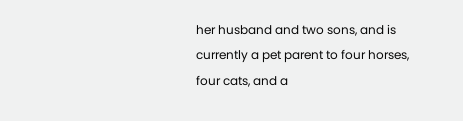her husband and two sons, and is currently a pet parent to four horses, four cats, and a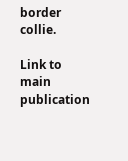border collie.

Link to main publication